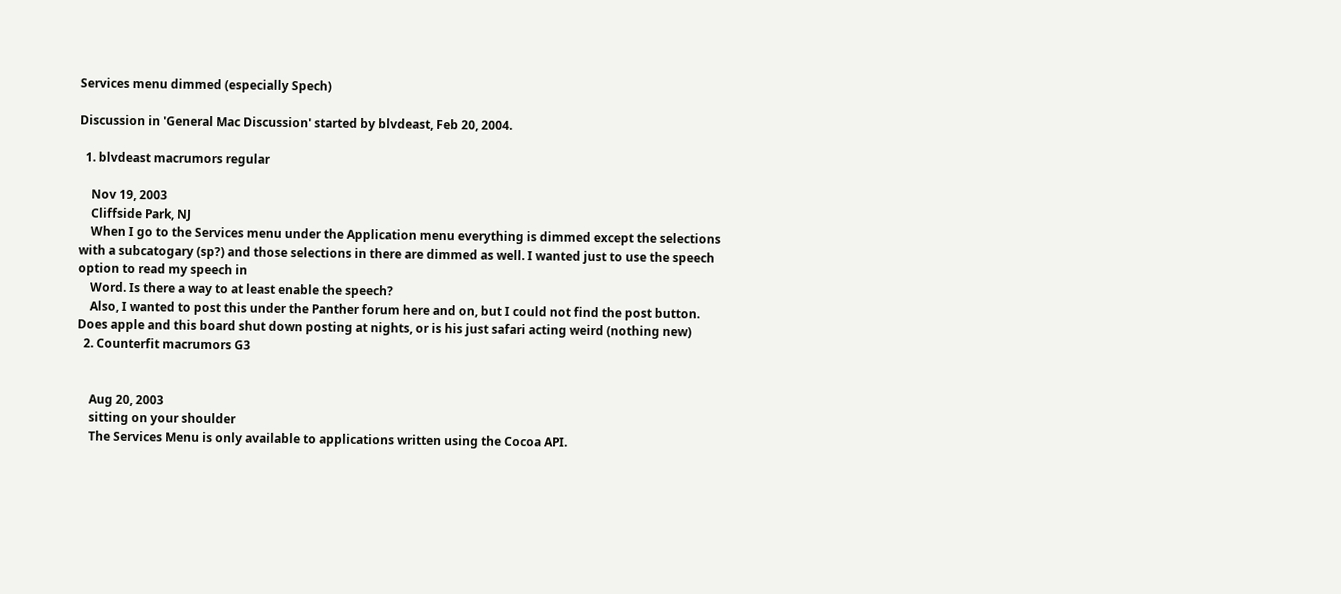Services menu dimmed (especially Spech)

Discussion in 'General Mac Discussion' started by blvdeast, Feb 20, 2004.

  1. blvdeast macrumors regular

    Nov 19, 2003
    Cliffside Park, NJ
    When I go to the Services menu under the Application menu everything is dimmed except the selections with a subcatogary (sp?) and those selections in there are dimmed as well. I wanted just to use the speech option to read my speech in
    Word. Is there a way to at least enable the speech?
    Also, I wanted to post this under the Panther forum here and on, but I could not find the post button. Does apple and this board shut down posting at nights, or is his just safari acting weird (nothing new)
  2. Counterfit macrumors G3


    Aug 20, 2003
    sitting on your shoulder
    The Services Menu is only available to applications written using the Cocoa API.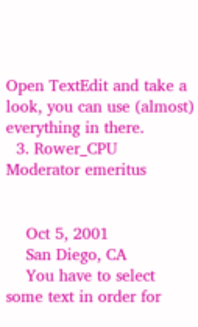Open TextEdit and take a look, you can use (almost) everything in there.
  3. Rower_CPU Moderator emeritus


    Oct 5, 2001
    San Diego, CA
    You have to select some text in order for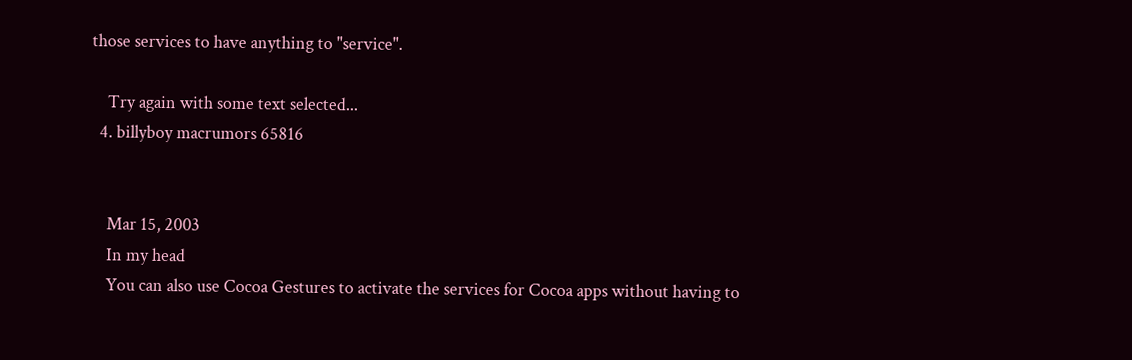those services to have anything to "service".

    Try again with some text selected...
  4. billyboy macrumors 65816


    Mar 15, 2003
    In my head
    You can also use Cocoa Gestures to activate the services for Cocoa apps without having to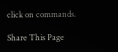click on commands.

Share This Page